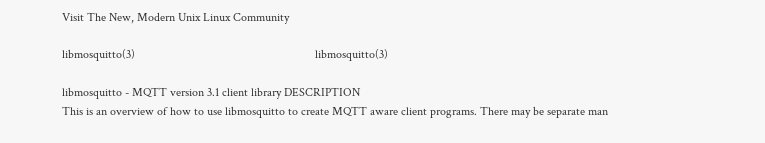Visit The New, Modern Unix Linux Community

libmosquitto(3)                                                            libmosquitto(3)

libmosquitto - MQTT version 3.1 client library DESCRIPTION
This is an overview of how to use libmosquitto to create MQTT aware client programs. There may be separate man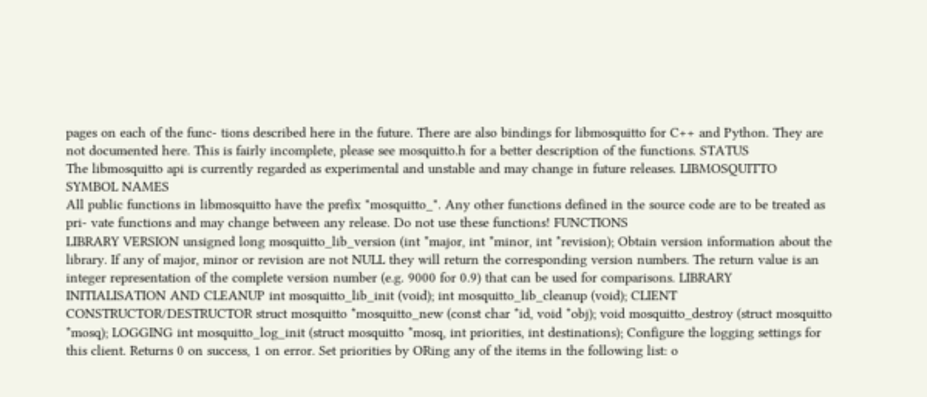pages on each of the func- tions described here in the future. There are also bindings for libmosquitto for C++ and Python. They are not documented here. This is fairly incomplete, please see mosquitto.h for a better description of the functions. STATUS
The libmosquitto api is currently regarded as experimental and unstable and may change in future releases. LIBMOSQUITTO SYMBOL NAMES
All public functions in libmosquitto have the prefix "mosquitto_". Any other functions defined in the source code are to be treated as pri- vate functions and may change between any release. Do not use these functions! FUNCTIONS
LIBRARY VERSION unsigned long mosquitto_lib_version (int *major, int *minor, int *revision); Obtain version information about the library. If any of major, minor or revision are not NULL they will return the corresponding version numbers. The return value is an integer representation of the complete version number (e.g. 9000 for 0.9) that can be used for comparisons. LIBRARY INITIALISATION AND CLEANUP int mosquitto_lib_init (void); int mosquitto_lib_cleanup (void); CLIENT CONSTRUCTOR/DESTRUCTOR struct mosquitto *mosquitto_new (const char *id, void *obj); void mosquitto_destroy (struct mosquitto *mosq); LOGGING int mosquitto_log_init (struct mosquitto *mosq, int priorities, int destinations); Configure the logging settings for this client. Returns 0 on success, 1 on error. Set priorities by ORing any of the items in the following list: o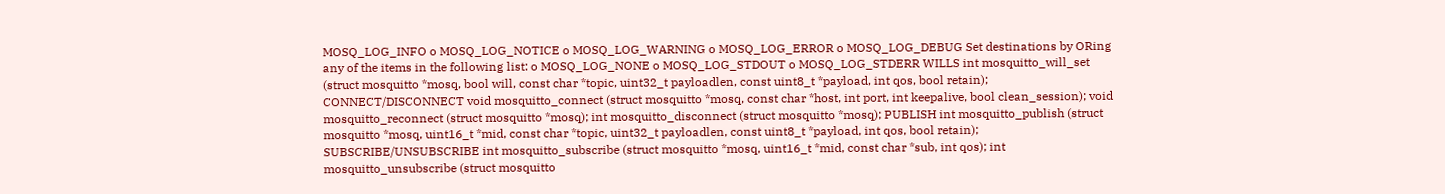MOSQ_LOG_INFO o MOSQ_LOG_NOTICE o MOSQ_LOG_WARNING o MOSQ_LOG_ERROR o MOSQ_LOG_DEBUG Set destinations by ORing any of the items in the following list: o MOSQ_LOG_NONE o MOSQ_LOG_STDOUT o MOSQ_LOG_STDERR WILLS int mosquitto_will_set (struct mosquitto *mosq, bool will, const char *topic, uint32_t payloadlen, const uint8_t *payload, int qos, bool retain); CONNECT/DISCONNECT void mosquitto_connect (struct mosquitto *mosq, const char *host, int port, int keepalive, bool clean_session); void mosquitto_reconnect (struct mosquitto *mosq); int mosquitto_disconnect (struct mosquitto *mosq); PUBLISH int mosquitto_publish (struct mosquitto *mosq, uint16_t *mid, const char *topic, uint32_t payloadlen, const uint8_t *payload, int qos, bool retain); SUBSCRIBE/UNSUBSCRIBE int mosquitto_subscribe (struct mosquitto *mosq, uint16_t *mid, const char *sub, int qos); int mosquitto_unsubscribe (struct mosquitto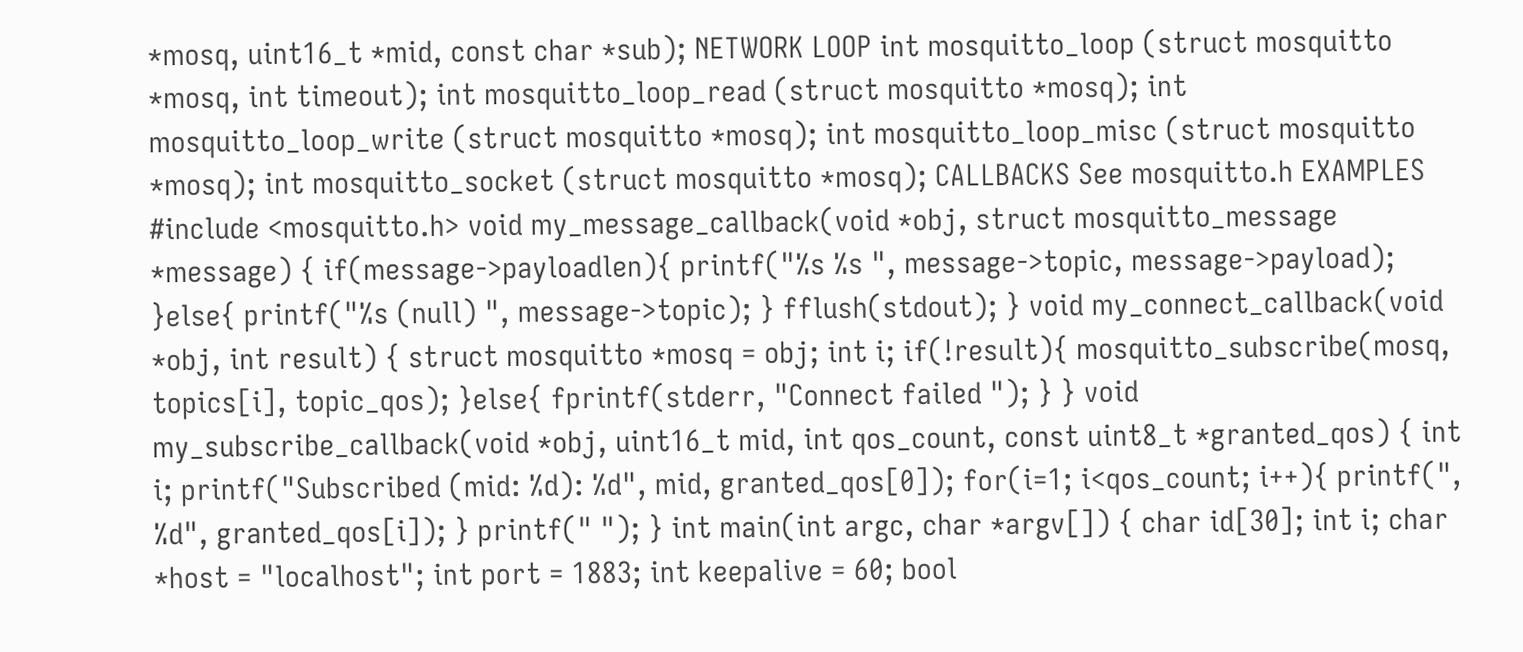*mosq, uint16_t *mid, const char *sub); NETWORK LOOP int mosquitto_loop (struct mosquitto *mosq, int timeout); int mosquitto_loop_read (struct mosquitto *mosq); int mosquitto_loop_write (struct mosquitto *mosq); int mosquitto_loop_misc (struct mosquitto *mosq); int mosquitto_socket (struct mosquitto *mosq); CALLBACKS See mosquitto.h EXAMPLES
#include <mosquitto.h> void my_message_callback(void *obj, struct mosquitto_message *message) { if(message->payloadlen){ printf("%s %s ", message->topic, message->payload); }else{ printf("%s (null) ", message->topic); } fflush(stdout); } void my_connect_callback(void *obj, int result) { struct mosquitto *mosq = obj; int i; if(!result){ mosquitto_subscribe(mosq, topics[i], topic_qos); }else{ fprintf(stderr, "Connect failed "); } } void my_subscribe_callback(void *obj, uint16_t mid, int qos_count, const uint8_t *granted_qos) { int i; printf("Subscribed (mid: %d): %d", mid, granted_qos[0]); for(i=1; i<qos_count; i++){ printf(", %d", granted_qos[i]); } printf(" "); } int main(int argc, char *argv[]) { char id[30]; int i; char *host = "localhost"; int port = 1883; int keepalive = 60; bool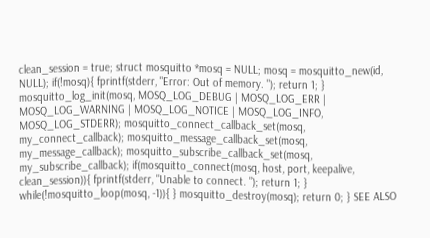clean_session = true; struct mosquitto *mosq = NULL; mosq = mosquitto_new(id, NULL); if(!mosq){ fprintf(stderr, "Error: Out of memory. "); return 1; } mosquitto_log_init(mosq, MOSQ_LOG_DEBUG | MOSQ_LOG_ERR | MOSQ_LOG_WARNING | MOSQ_LOG_NOTICE | MOSQ_LOG_INFO, MOSQ_LOG_STDERR); mosquitto_connect_callback_set(mosq, my_connect_callback); mosquitto_message_callback_set(mosq, my_message_callback); mosquitto_subscribe_callback_set(mosq, my_subscribe_callback); if(mosquitto_connect(mosq, host, port, keepalive, clean_session)){ fprintf(stderr, "Unable to connect. "); return 1; } while(!mosquitto_loop(mosq, -1)){ } mosquitto_destroy(mosq); return 0; } SEE ALSO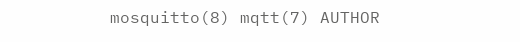mosquitto(8) mqtt(7) AUTHOR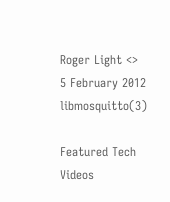Roger Light <> 5 February 2012 libmosquitto(3)

Featured Tech Videos